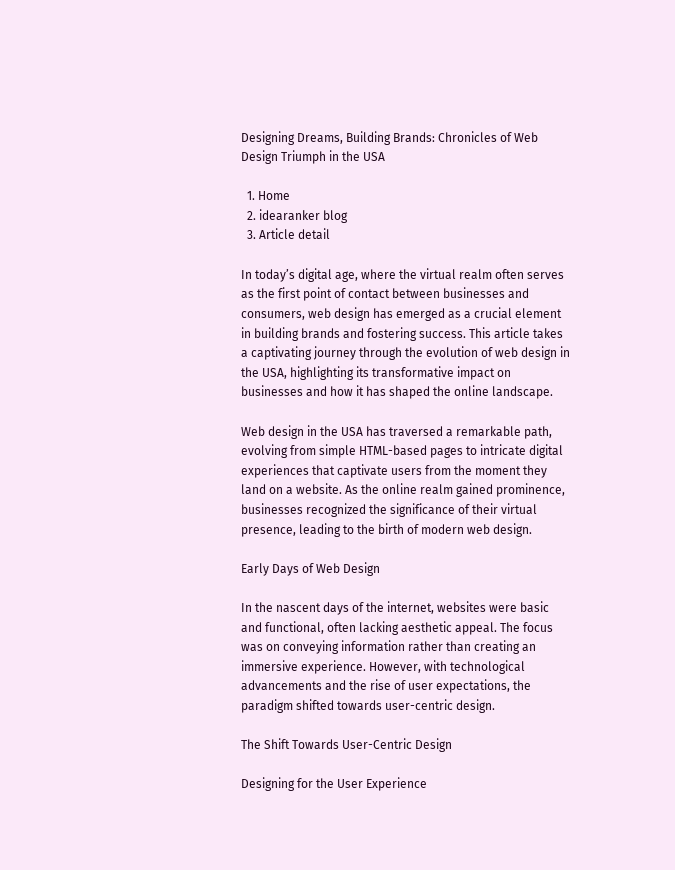Designing Dreams, Building Brands: Chronicles of Web Design Triumph in the USA

  1. Home
  2. idearanker blog
  3. Article detail

In today’s digital age, where the virtual realm often serves as the first point of contact between businesses and consumers, web design has emerged as a crucial element in building brands and fostering success. This article takes a captivating journey through the evolution of web design in the USA, highlighting its transformative impact on businesses and how it has shaped the online landscape.

Web design in the USA has traversed a remarkable path, evolving from simple HTML-based pages to intricate digital experiences that captivate users from the moment they land on a website. As the online realm gained prominence, businesses recognized the significance of their virtual presence, leading to the birth of modern web design.

Early Days of Web Design

In the nascent days of the internet, websites were basic and functional, often lacking aesthetic appeal. The focus was on conveying information rather than creating an immersive experience. However, with technological advancements and the rise of user expectations, the paradigm shifted towards user-centric design.

The Shift Towards User-Centric Design

Designing for the User Experience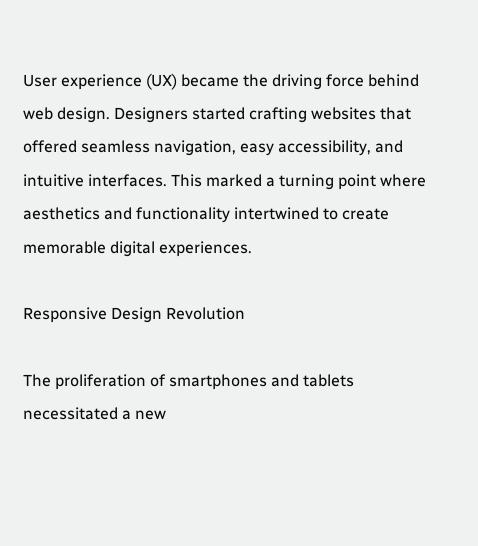User experience (UX) became the driving force behind web design. Designers started crafting websites that offered seamless navigation, easy accessibility, and intuitive interfaces. This marked a turning point where aesthetics and functionality intertwined to create memorable digital experiences.

Responsive Design Revolution

The proliferation of smartphones and tablets necessitated a new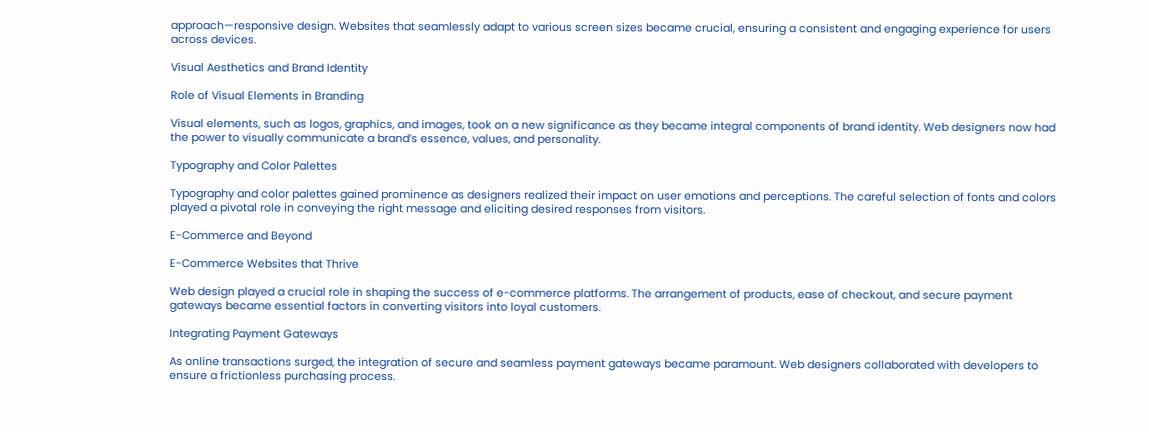approach—responsive design. Websites that seamlessly adapt to various screen sizes became crucial, ensuring a consistent and engaging experience for users across devices.

Visual Aesthetics and Brand Identity

Role of Visual Elements in Branding

Visual elements, such as logos, graphics, and images, took on a new significance as they became integral components of brand identity. Web designers now had the power to visually communicate a brand’s essence, values, and personality.

Typography and Color Palettes

Typography and color palettes gained prominence as designers realized their impact on user emotions and perceptions. The careful selection of fonts and colors played a pivotal role in conveying the right message and eliciting desired responses from visitors.

E-Commerce and Beyond

E-Commerce Websites that Thrive

Web design played a crucial role in shaping the success of e-commerce platforms. The arrangement of products, ease of checkout, and secure payment gateways became essential factors in converting visitors into loyal customers.

Integrating Payment Gateways

As online transactions surged, the integration of secure and seamless payment gateways became paramount. Web designers collaborated with developers to ensure a frictionless purchasing process.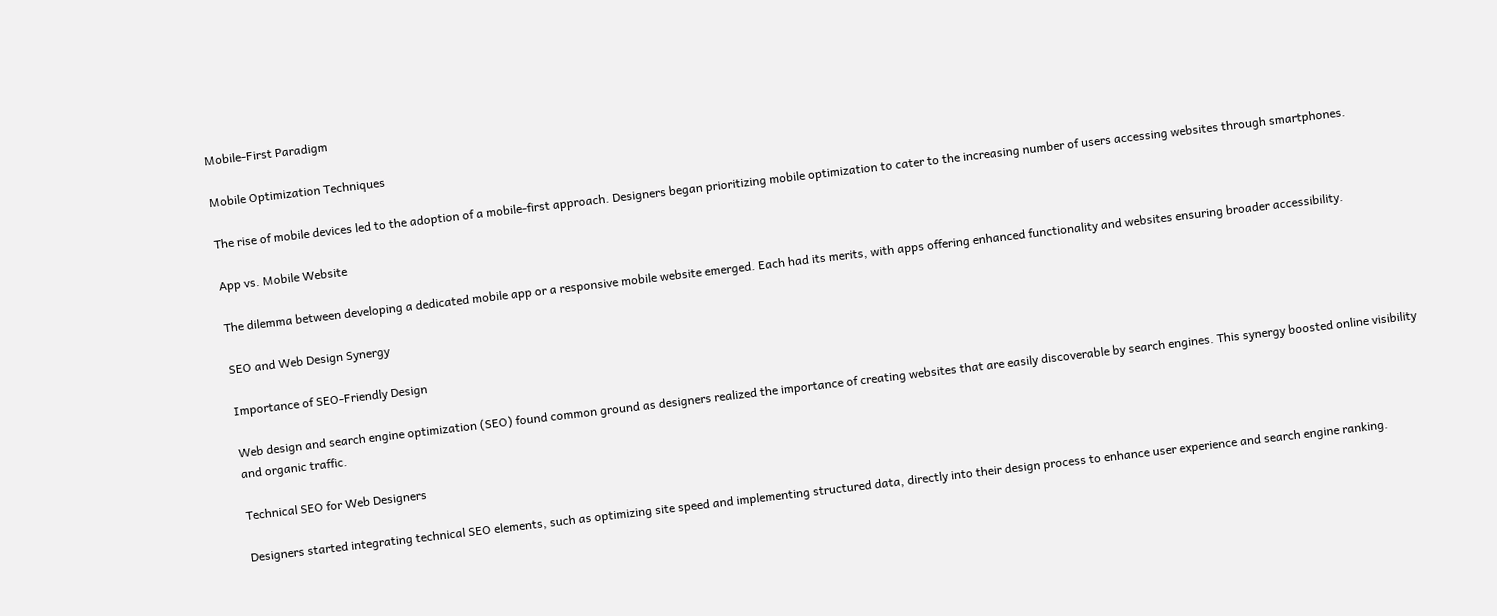Mobile-First Paradigm

Mobile Optimization Techniques

The rise of mobile devices led to the adoption of a mobile-first approach. Designers began prioritizing mobile optimization to cater to the increasing number of users accessing websites through smartphones.

App vs. Mobile Website

The dilemma between developing a dedicated mobile app or a responsive mobile website emerged. Each had its merits, with apps offering enhanced functionality and websites ensuring broader accessibility.

SEO and Web Design Synergy

Importance of SEO-Friendly Design

Web design and search engine optimization (SEO) found common ground as designers realized the importance of creating websites that are easily discoverable by search engines. This synergy boosted online visibility and organic traffic.

Technical SEO for Web Designers

Designers started integrating technical SEO elements, such as optimizing site speed and implementing structured data, directly into their design process to enhance user experience and search engine ranking.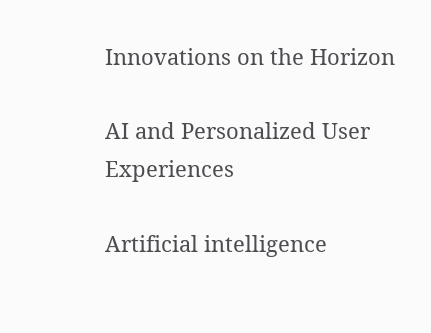Innovations on the Horizon

AI and Personalized User Experiences

Artificial intelligence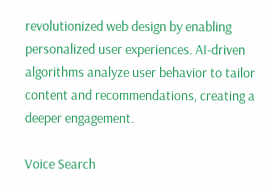revolutionized web design by enabling personalized user experiences. AI-driven algorithms analyze user behavior to tailor content and recommendations, creating a deeper engagement.

Voice Search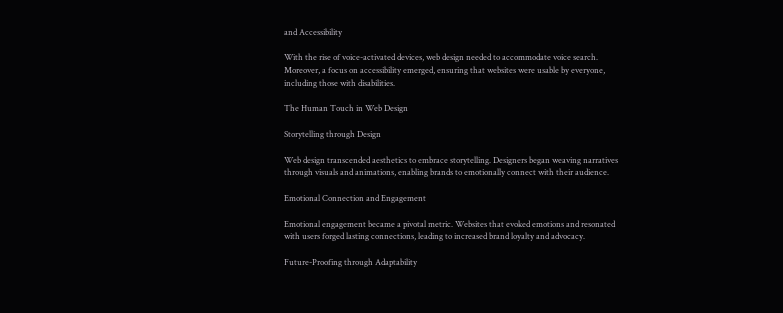and Accessibility

With the rise of voice-activated devices, web design needed to accommodate voice search. Moreover, a focus on accessibility emerged, ensuring that websites were usable by everyone, including those with disabilities.

The Human Touch in Web Design

Storytelling through Design

Web design transcended aesthetics to embrace storytelling. Designers began weaving narratives through visuals and animations, enabling brands to emotionally connect with their audience.

Emotional Connection and Engagement

Emotional engagement became a pivotal metric. Websites that evoked emotions and resonated with users forged lasting connections, leading to increased brand loyalty and advocacy.

Future-Proofing through Adaptability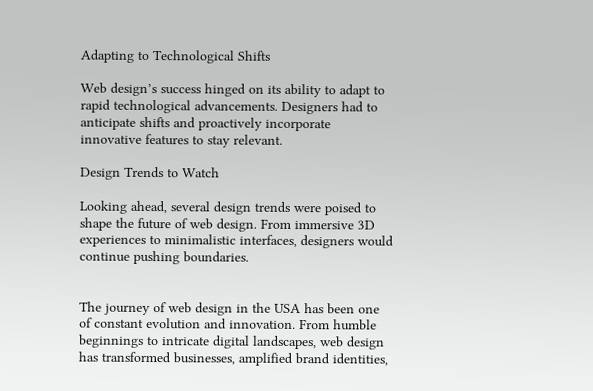Adapting to Technological Shifts

Web design’s success hinged on its ability to adapt to rapid technological advancements. Designers had to anticipate shifts and proactively incorporate innovative features to stay relevant.

Design Trends to Watch

Looking ahead, several design trends were poised to shape the future of web design. From immersive 3D experiences to minimalistic interfaces, designers would continue pushing boundaries.


The journey of web design in the USA has been one of constant evolution and innovation. From humble beginnings to intricate digital landscapes, web design has transformed businesses, amplified brand identities,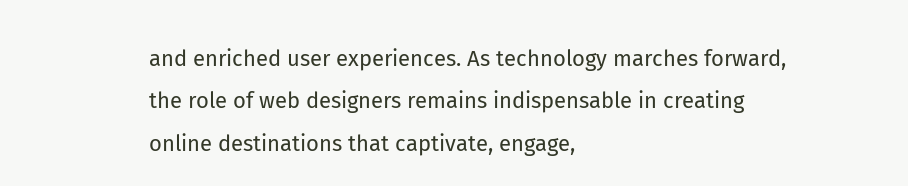and enriched user experiences. As technology marches forward, the role of web designers remains indispensable in creating online destinations that captivate, engage,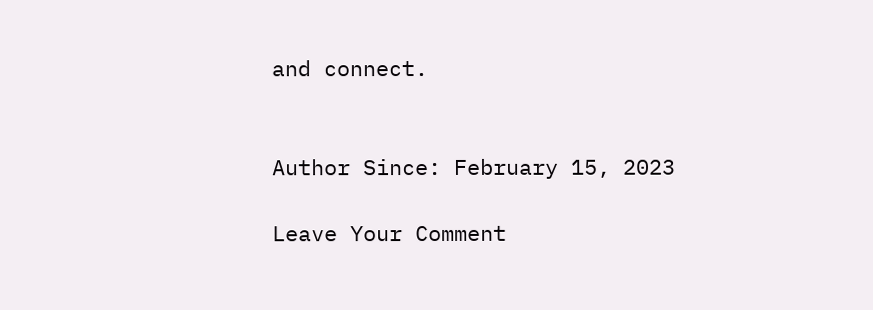and connect.


Author Since: February 15, 2023

Leave Your Comment